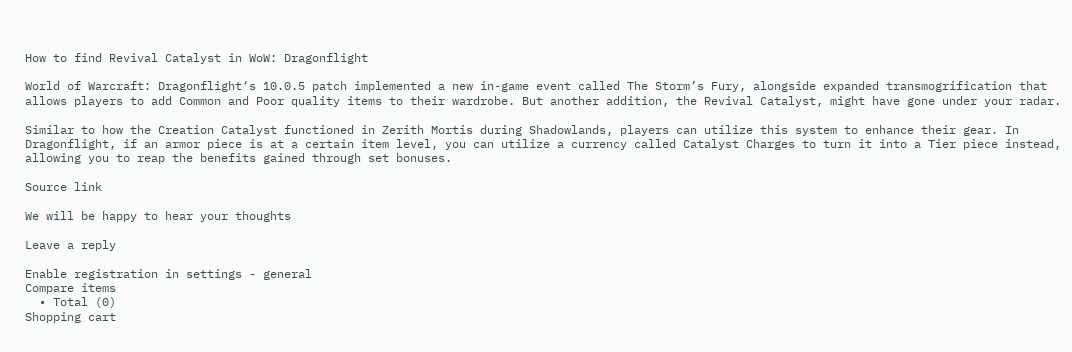How to find Revival Catalyst in WoW: Dragonflight

World of Warcraft: Dragonflight‘s 10.0.5 patch implemented a new in-game event called The Storm’s Fury, alongside expanded transmogrification that allows players to add Common and Poor quality items to their wardrobe. But another addition, the Revival Catalyst, might have gone under your radar.

Similar to how the Creation Catalyst functioned in Zerith Mortis during Shadowlands, players can utilize this system to enhance their gear. In Dragonflight, if an armor piece is at a certain item level, you can utilize a currency called Catalyst Charges to turn it into a Tier piece instead, allowing you to reap the benefits gained through set bonuses.

Source link

We will be happy to hear your thoughts

Leave a reply

Enable registration in settings - general
Compare items
  • Total (0)
Shopping cart